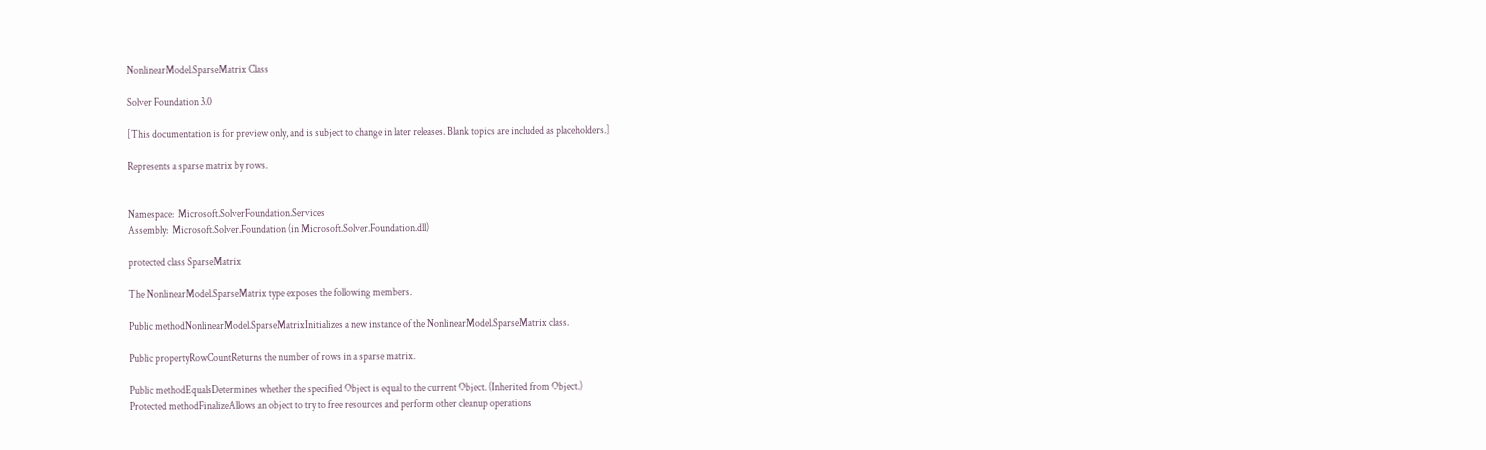NonlinearModel.SparseMatrix Class

Solver Foundation 3.0

[This documentation is for preview only, and is subject to change in later releases. Blank topics are included as placeholders.]

Represents a sparse matrix by rows.


Namespace:  Microsoft.SolverFoundation.Services
Assembly:  Microsoft.Solver.Foundation (in Microsoft.Solver.Foundation.dll)

protected class SparseMatrix

The NonlinearModel.SparseMatrix type exposes the following members.

Public methodNonlinearModel.SparseMatrixInitializes a new instance of the NonlinearModel.SparseMatrix class.

Public propertyRowCountReturns the number of rows in a sparse matrix.

Public methodEqualsDetermines whether the specified Object is equal to the current Object. (Inherited from Object.)
Protected methodFinalizeAllows an object to try to free resources and perform other cleanup operations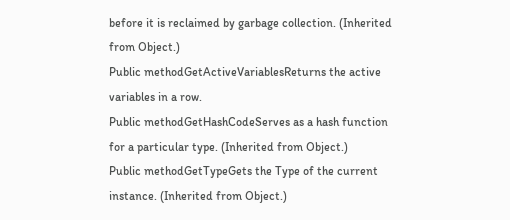before it is reclaimed by garbage collection. (Inherited from Object.)
Public methodGetActiveVariablesReturns the active variables in a row.
Public methodGetHashCodeServes as a hash function for a particular type. (Inherited from Object.)
Public methodGetTypeGets the Type of the current instance. (Inherited from Object.)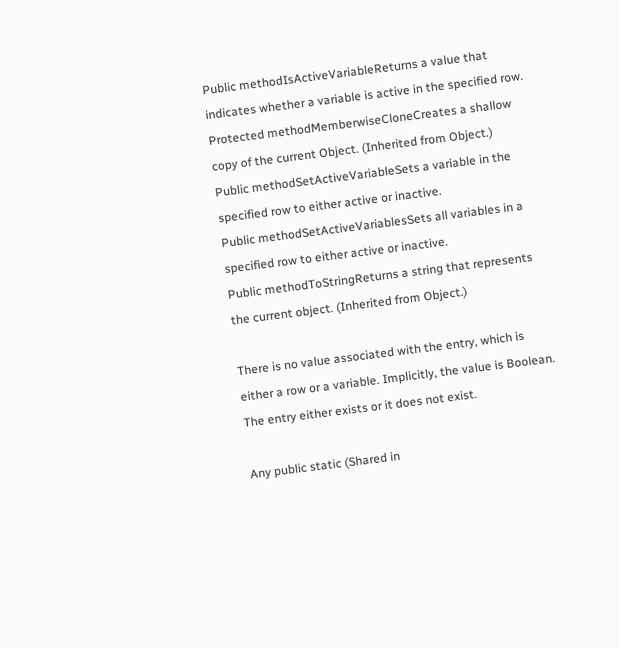Public methodIsActiveVariableReturns a value that indicates whether a variable is active in the specified row.
Protected methodMemberwiseCloneCreates a shallow copy of the current Object. (Inherited from Object.)
Public methodSetActiveVariableSets a variable in the specified row to either active or inactive.
Public methodSetActiveVariablesSets all variables in a specified row to either active or inactive.
Public methodToStringReturns a string that represents the current object. (Inherited from Object.)

There is no value associated with the entry, which is either a row or a variable. Implicitly, the value is Boolean. The entry either exists or it does not exist.

Any public static (Shared in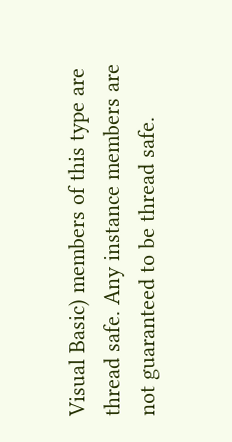Visual Basic) members of this type are thread safe. Any instance members are not guaranteed to be thread safe.